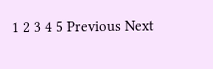1 2 3 4 5 Previous Next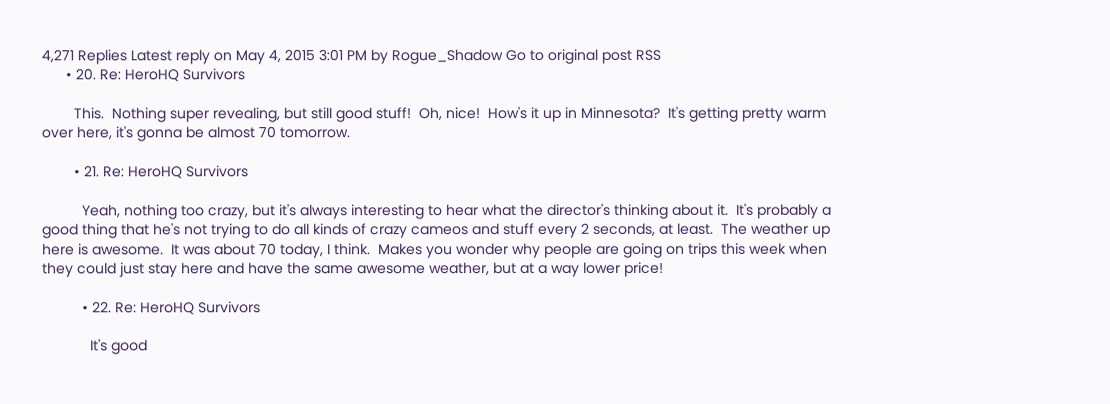4,271 Replies Latest reply on May 4, 2015 3:01 PM by Rogue_Shadow Go to original post RSS
      • 20. Re: HeroHQ Survivors

        This.  Nothing super revealing, but still good stuff!  Oh, nice!  How's it up in Minnesota?  It's getting pretty warm over here, it's gonna be almost 70 tomorrow.

        • 21. Re: HeroHQ Survivors

          Yeah, nothing too crazy, but it's always interesting to hear what the director's thinking about it.  It's probably a good thing that he's not trying to do all kinds of crazy cameos and stuff every 2 seconds, at least.  The weather up here is awesome.  It was about 70 today, I think.  Makes you wonder why people are going on trips this week when they could just stay here and have the same awesome weather, but at a way lower price!

          • 22. Re: HeroHQ Survivors

            It's good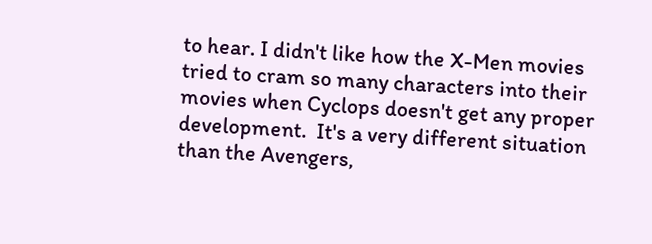to hear. I didn't like how the X-Men movies tried to cram so many characters into their movies when Cyclops doesn't get any proper development.  It's a very different situation than the Avengers,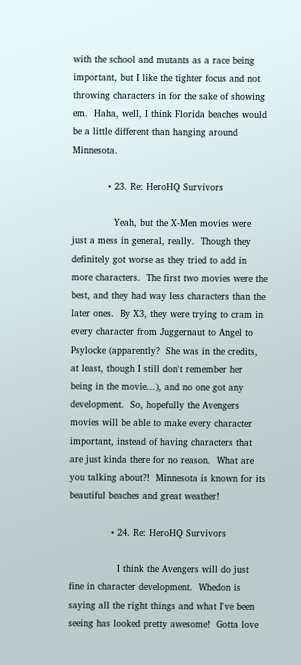with the school and mutants as a race being important, but I like the tighter focus and not throwing characters in for the sake of showing em.  Haha, well, I think Florida beaches would be a little different than hanging around Minnesota.

            • 23. Re: HeroHQ Survivors

              Yeah, but the X-Men movies were just a mess in general, really.  Though they definitely got worse as they tried to add in more characters.  The first two movies were the best, and they had way less characters than the later ones.  By X3, they were trying to cram in every character from Juggernaut to Angel to Psylocke (apparently?  She was in the credits, at least, though I still don't remember her being in the movie...), and no one got any development.  So, hopefully the Avengers movies will be able to make every character important, instead of having characters that are just kinda there for no reason.  What are you talking about?!  Minnesota is known for its beautiful beaches and great weather!

              • 24. Re: HeroHQ Survivors

                I think the Avengers will do just fine in character development.  Whedon is saying all the right things and what I've been seeing has looked pretty awesome!  Gotta love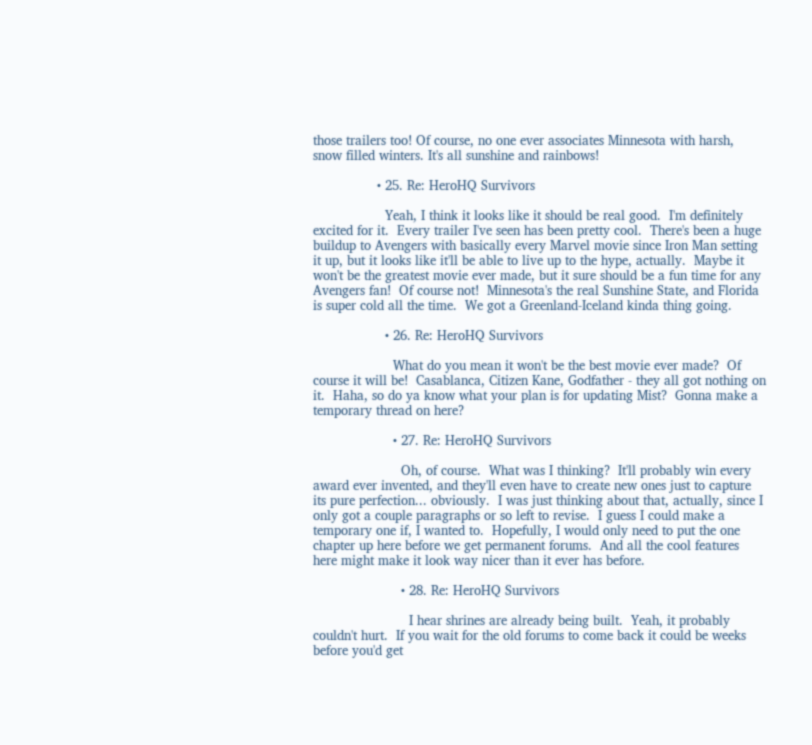those trailers too! Of course, no one ever associates Minnesota with harsh, snow filled winters. It's all sunshine and rainbows!

                • 25. Re: HeroHQ Survivors

                  Yeah, I think it looks like it should be real good.  I'm definitely excited for it.  Every trailer I've seen has been pretty cool.  There's been a huge buildup to Avengers with basically every Marvel movie since Iron Man setting it up, but it looks like it'll be able to live up to the hype, actually.  Maybe it won't be the greatest movie ever made, but it sure should be a fun time for any Avengers fan!  Of course not!  Minnesota's the real Sunshine State, and Florida is super cold all the time.  We got a Greenland-Iceland kinda thing going.

                  • 26. Re: HeroHQ Survivors

                    What do you mean it won't be the best movie ever made?  Of course it will be!  Casablanca, Citizen Kane, Godfather - they all got nothing on it.  Haha, so do ya know what your plan is for updating Mist?  Gonna make a temporary thread on here?

                    • 27. Re: HeroHQ Survivors

                      Oh, of course.  What was I thinking?  It'll probably win every award ever invented, and they'll even have to create new ones just to capture its pure perfection... obviously.  I was just thinking about that, actually, since I only got a couple paragraphs or so left to revise.  I guess I could make a temporary one if, I wanted to.  Hopefully, I would only need to put the one chapter up here before we get permanent forums.  And all the cool features here might make it look way nicer than it ever has before.

                      • 28. Re: HeroHQ Survivors

                        I hear shrines are already being built.  Yeah, it probably couldn't hurt.  If you wait for the old forums to come back it could be weeks before you'd get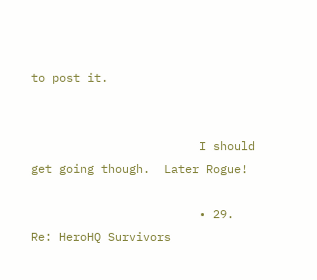to post it.


                        I should get going though.  Later Rogue!

                        • 29. Re: HeroHQ Survivors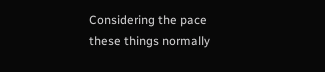Considering the pace these things normally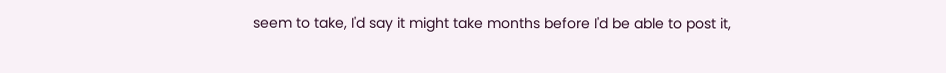seem to take, I'd say it might take months before I'd be able to post it,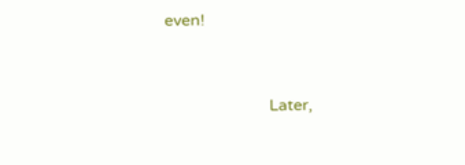even!


                          Later,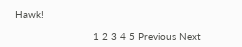Hawk!

                          1 2 3 4 5 Previous Next